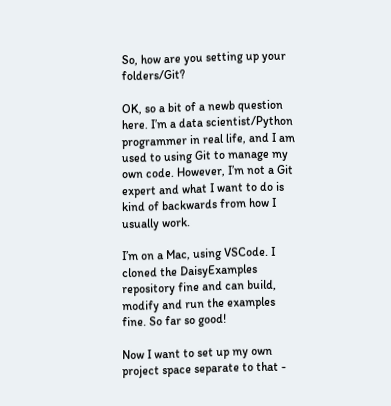So, how are you setting up your folders/Git?

OK, so a bit of a newb question here. I’m a data scientist/Python programmer in real life, and I am used to using Git to manage my own code. However, I’m not a Git expert and what I want to do is kind of backwards from how I usually work.

I’m on a Mac, using VSCode. I cloned the DaisyExamples repository fine and can build, modify and run the examples fine. So far so good!

Now I want to set up my own project space separate to that -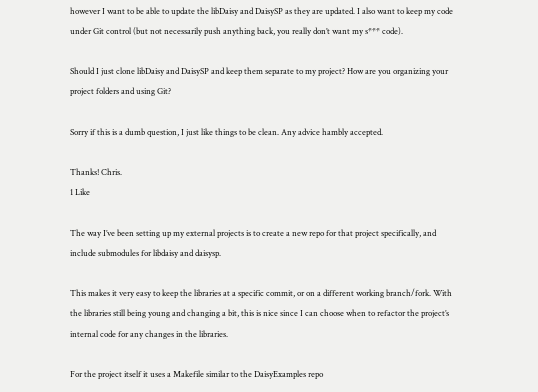however I want to be able to update the libDaisy and DaisySP as they are updated. I also want to keep my code under Git control (but not necessarily push anything back, you really don’t want my s*** code).

Should I just clone libDaisy and DaisySP and keep them separate to my project? How are you organizing your project folders and using Git?

Sorry if this is a dumb question, I just like things to be clean. Any advice hambly accepted.

Thanks! Chris.
1 Like

The way I’ve been setting up my external projects is to create a new repo for that project specifically, and include submodules for libdaisy and daisysp.

This makes it very easy to keep the libraries at a specific commit, or on a different working branch/fork. With the libraries still being young and changing a bit, this is nice since I can choose when to refactor the project’s internal code for any changes in the libraries.

For the project itself it uses a Makefile similar to the DaisyExamples repo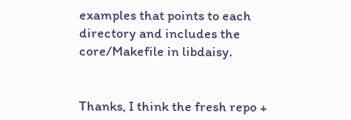examples that points to each directory and includes the core/Makefile in libdaisy.


Thanks, I think the fresh repo +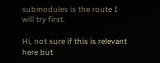submodules is the route I will try first.

Hi, not sure if this is relevant here but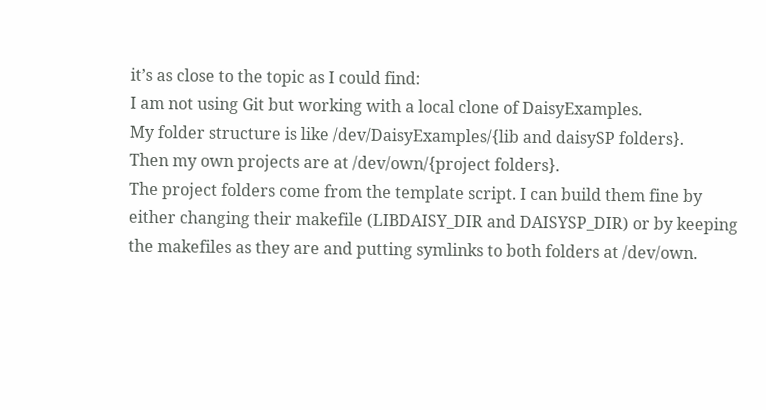it’s as close to the topic as I could find:
I am not using Git but working with a local clone of DaisyExamples.
My folder structure is like /dev/DaisyExamples/{lib and daisySP folders}.
Then my own projects are at /dev/own/{project folders}.
The project folders come from the template script. I can build them fine by either changing their makefile (LIBDAISY_DIR and DAISYSP_DIR) or by keeping the makefiles as they are and putting symlinks to both folders at /dev/own.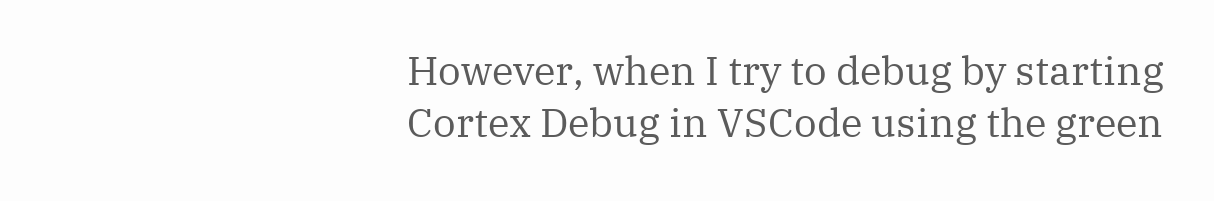However, when I try to debug by starting Cortex Debug in VSCode using the green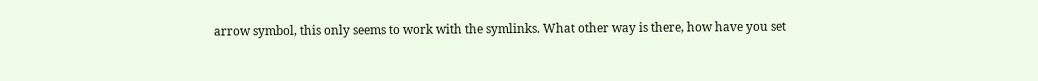arrow symbol, this only seems to work with the symlinks. What other way is there, how have you set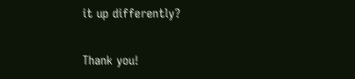it up differently?

Thank you!